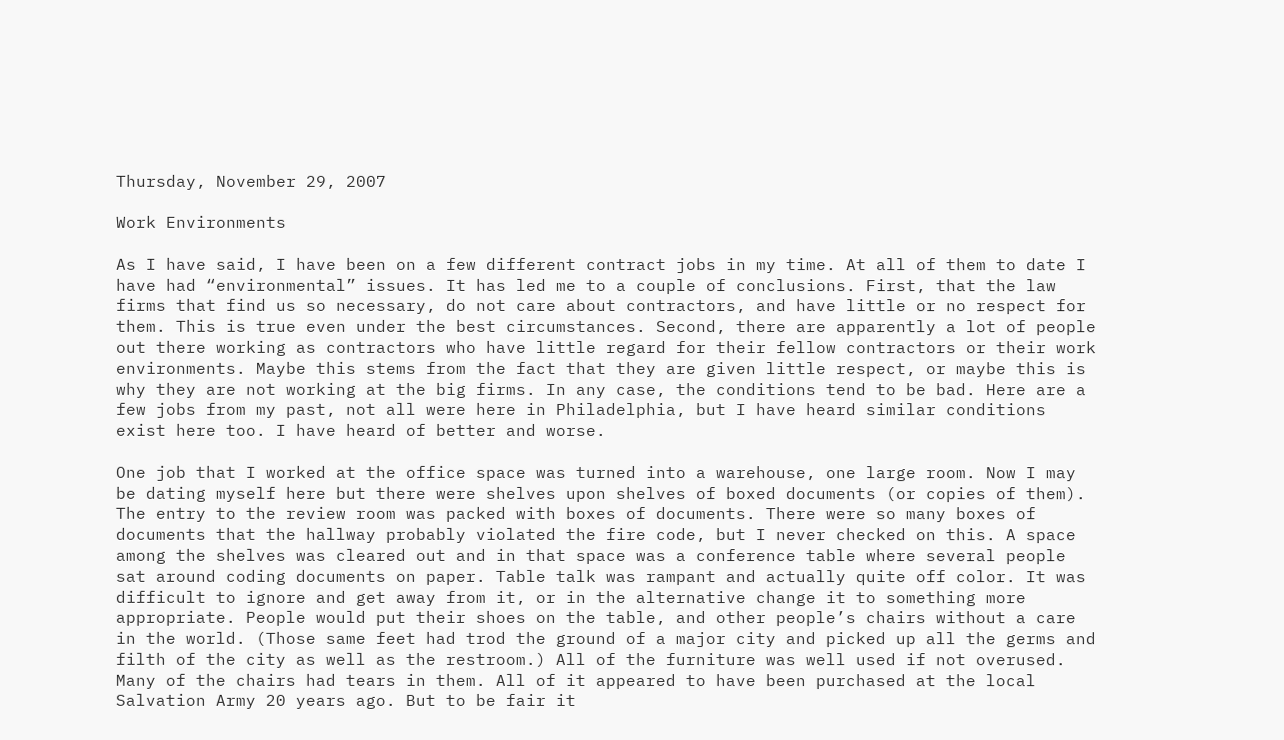Thursday, November 29, 2007

Work Environments

As I have said, I have been on a few different contract jobs in my time. At all of them to date I have had “environmental” issues. It has led me to a couple of conclusions. First, that the law firms that find us so necessary, do not care about contractors, and have little or no respect for them. This is true even under the best circumstances. Second, there are apparently a lot of people out there working as contractors who have little regard for their fellow contractors or their work environments. Maybe this stems from the fact that they are given little respect, or maybe this is why they are not working at the big firms. In any case, the conditions tend to be bad. Here are a few jobs from my past, not all were here in Philadelphia, but I have heard similar conditions exist here too. I have heard of better and worse.

One job that I worked at the office space was turned into a warehouse, one large room. Now I may be dating myself here but there were shelves upon shelves of boxed documents (or copies of them). The entry to the review room was packed with boxes of documents. There were so many boxes of documents that the hallway probably violated the fire code, but I never checked on this. A space among the shelves was cleared out and in that space was a conference table where several people sat around coding documents on paper. Table talk was rampant and actually quite off color. It was difficult to ignore and get away from it, or in the alternative change it to something more appropriate. People would put their shoes on the table, and other people’s chairs without a care in the world. (Those same feet had trod the ground of a major city and picked up all the germs and filth of the city as well as the restroom.) All of the furniture was well used if not overused. Many of the chairs had tears in them. All of it appeared to have been purchased at the local Salvation Army 20 years ago. But to be fair it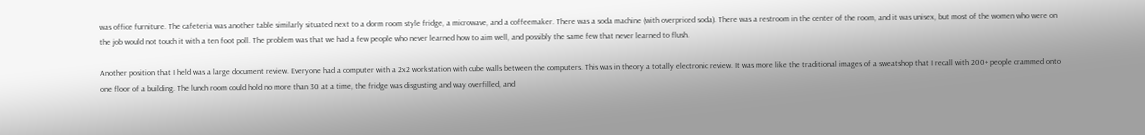was office furniture. The cafeteria was another table similarly situated next to a dorm room style fridge, a microwave, and a coffeemaker. There was a soda machine (with overpriced soda). There was a restroom in the center of the room, and it was unisex, but most of the women who were on the job would not touch it with a ten foot poll. The problem was that we had a few people who never learned how to aim well, and possibly the same few that never learned to flush.

Another position that I held was a large document review. Everyone had a computer with a 2x2 workstation with cube walls between the computers. This was in theory a totally electronic review. It was more like the traditional images of a sweatshop that I recall with 200+ people crammed onto one floor of a building. The lunch room could hold no more than 30 at a time, the fridge was disgusting and way overfilled, and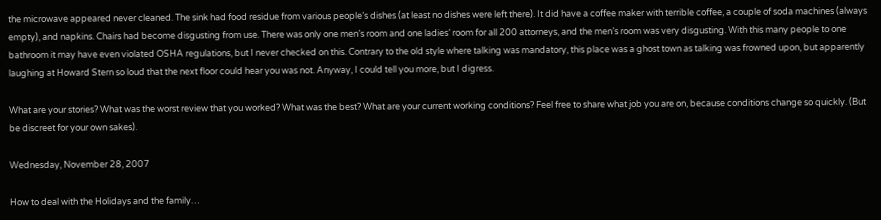the microwave appeared never cleaned. The sink had food residue from various people’s dishes (at least no dishes were left there). It did have a coffee maker with terrible coffee, a couple of soda machines (always empty), and napkins. Chairs had become disgusting from use. There was only one men’s room and one ladies’ room for all 200 attorneys, and the men’s room was very disgusting. With this many people to one bathroom it may have even violated OSHA regulations, but I never checked on this. Contrary to the old style where talking was mandatory, this place was a ghost town as talking was frowned upon, but apparently laughing at Howard Stern so loud that the next floor could hear you was not. Anyway, I could tell you more, but I digress.

What are your stories? What was the worst review that you worked? What was the best? What are your current working conditions? Feel free to share what job you are on, because conditions change so quickly. (But be discreet for your own sakes).

Wednesday, November 28, 2007

How to deal with the Holidays and the family…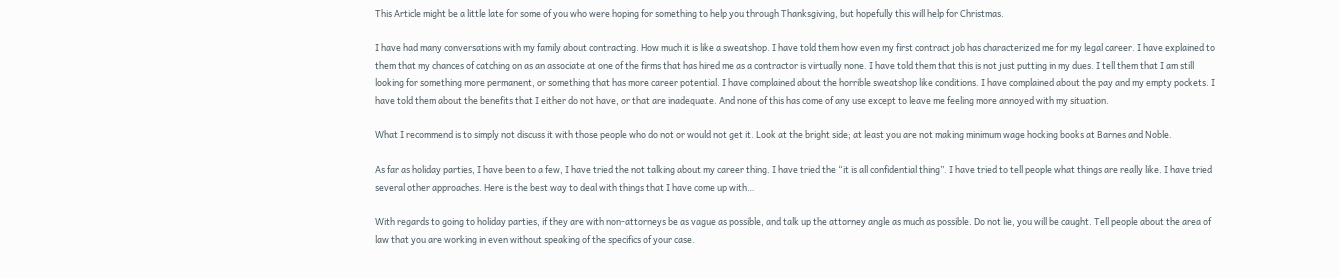This Article might be a little late for some of you who were hoping for something to help you through Thanksgiving, but hopefully this will help for Christmas.

I have had many conversations with my family about contracting. How much it is like a sweatshop. I have told them how even my first contract job has characterized me for my legal career. I have explained to them that my chances of catching on as an associate at one of the firms that has hired me as a contractor is virtually none. I have told them that this is not just putting in my dues. I tell them that I am still looking for something more permanent, or something that has more career potential. I have complained about the horrible sweatshop like conditions. I have complained about the pay and my empty pockets. I have told them about the benefits that I either do not have, or that are inadequate. And none of this has come of any use except to leave me feeling more annoyed with my situation.

What I recommend is to simply not discuss it with those people who do not or would not get it. Look at the bright side; at least you are not making minimum wage hocking books at Barnes and Noble.

As far as holiday parties, I have been to a few, I have tried the not talking about my career thing. I have tried the “it is all confidential thing”. I have tried to tell people what things are really like. I have tried several other approaches. Here is the best way to deal with things that I have come up with…

With regards to going to holiday parties, if they are with non-attorneys be as vague as possible, and talk up the attorney angle as much as possible. Do not lie, you will be caught. Tell people about the area of law that you are working in even without speaking of the specifics of your case.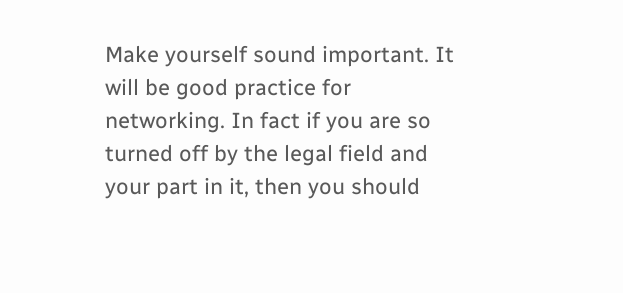Make yourself sound important. It will be good practice for networking. In fact if you are so turned off by the legal field and your part in it, then you should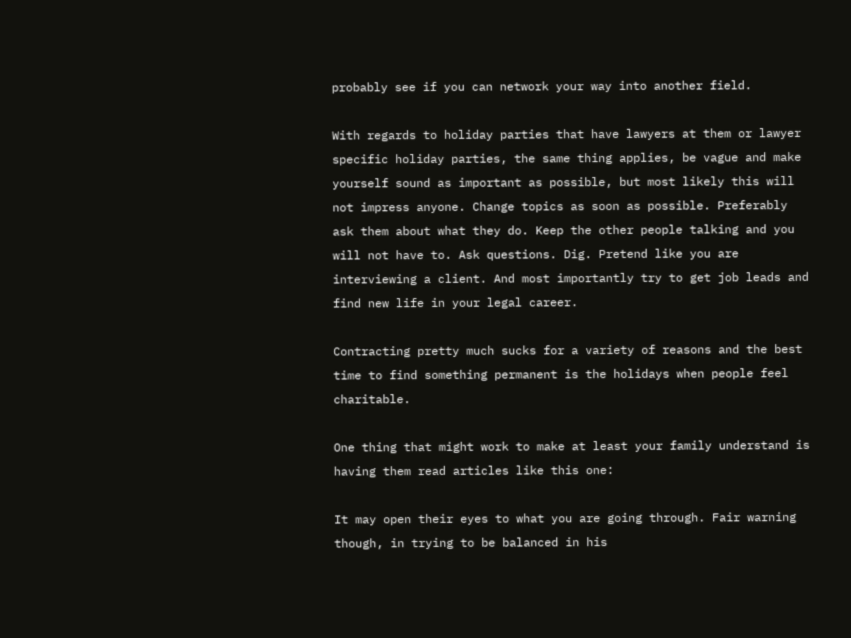probably see if you can network your way into another field.

With regards to holiday parties that have lawyers at them or lawyer specific holiday parties, the same thing applies, be vague and make yourself sound as important as possible, but most likely this will not impress anyone. Change topics as soon as possible. Preferably ask them about what they do. Keep the other people talking and you will not have to. Ask questions. Dig. Pretend like you are interviewing a client. And most importantly try to get job leads and find new life in your legal career.

Contracting pretty much sucks for a variety of reasons and the best time to find something permanent is the holidays when people feel charitable.

One thing that might work to make at least your family understand is having them read articles like this one:

It may open their eyes to what you are going through. Fair warning though, in trying to be balanced in his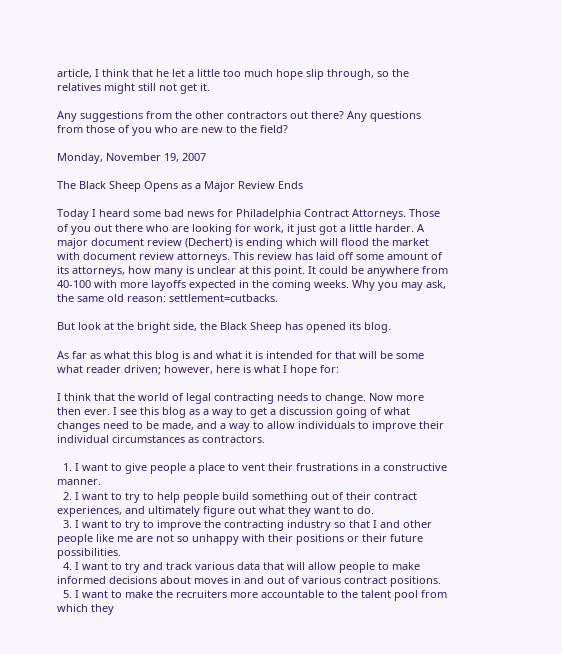article, I think that he let a little too much hope slip through, so the relatives might still not get it.

Any suggestions from the other contractors out there? Any questions from those of you who are new to the field?

Monday, November 19, 2007

The Black Sheep Opens as a Major Review Ends

Today I heard some bad news for Philadelphia Contract Attorneys. Those of you out there who are looking for work, it just got a little harder. A major document review (Dechert) is ending which will flood the market with document review attorneys. This review has laid off some amount of its attorneys, how many is unclear at this point. It could be anywhere from 40-100 with more layoffs expected in the coming weeks. Why you may ask, the same old reason: settlement=cutbacks.

But look at the bright side, the Black Sheep has opened its blog.

As far as what this blog is and what it is intended for that will be some what reader driven; however, here is what I hope for:

I think that the world of legal contracting needs to change. Now more then ever. I see this blog as a way to get a discussion going of what changes need to be made, and a way to allow individuals to improve their individual circumstances as contractors.

  1. I want to give people a place to vent their frustrations in a constructive manner.
  2. I want to try to help people build something out of their contract experiences, and ultimately figure out what they want to do.
  3. I want to try to improve the contracting industry so that I and other people like me are not so unhappy with their positions or their future possibilities.
  4. I want to try and track various data that will allow people to make informed decisions about moves in and out of various contract positions.
  5. I want to make the recruiters more accountable to the talent pool from which they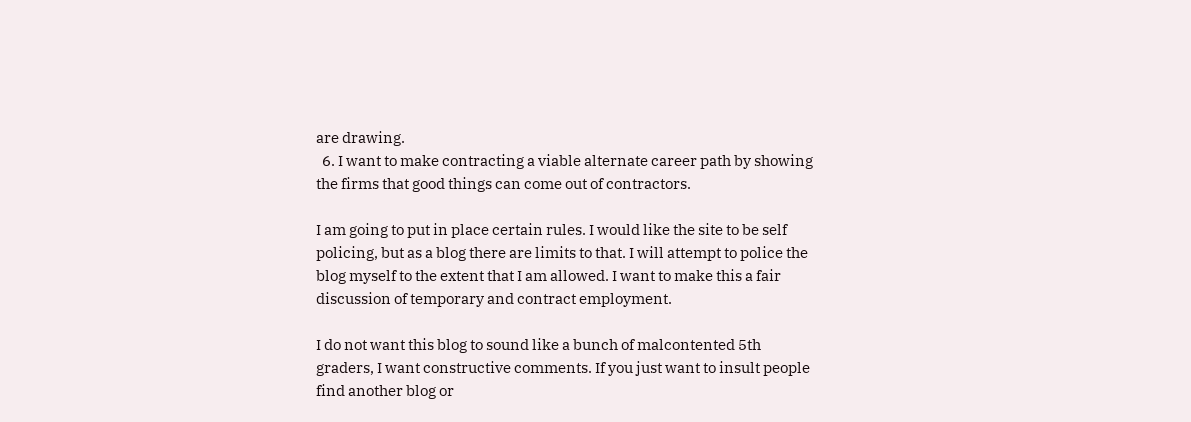are drawing.
  6. I want to make contracting a viable alternate career path by showing the firms that good things can come out of contractors.

I am going to put in place certain rules. I would like the site to be self policing, but as a blog there are limits to that. I will attempt to police the blog myself to the extent that I am allowed. I want to make this a fair discussion of temporary and contract employment.

I do not want this blog to sound like a bunch of malcontented 5th graders, I want constructive comments. If you just want to insult people find another blog or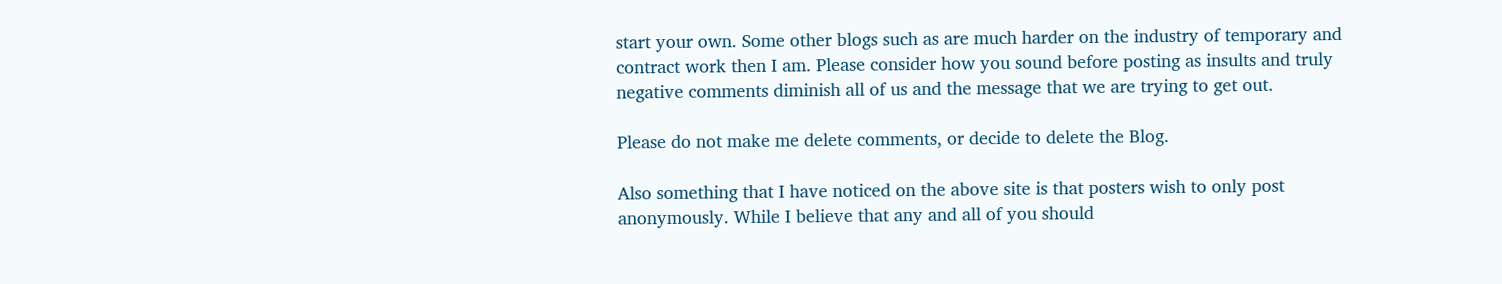start your own. Some other blogs such as are much harder on the industry of temporary and contract work then I am. Please consider how you sound before posting as insults and truly negative comments diminish all of us and the message that we are trying to get out.

Please do not make me delete comments, or decide to delete the Blog.

Also something that I have noticed on the above site is that posters wish to only post anonymously. While I believe that any and all of you should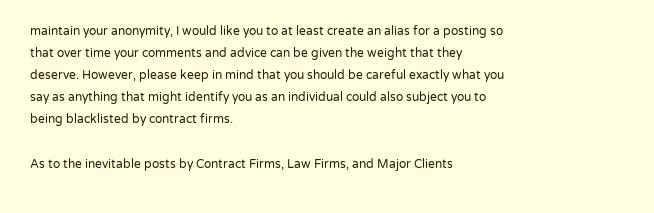maintain your anonymity, I would like you to at least create an alias for a posting so that over time your comments and advice can be given the weight that they deserve. However, please keep in mind that you should be careful exactly what you say as anything that might identify you as an individual could also subject you to being blacklisted by contract firms.

As to the inevitable posts by Contract Firms, Law Firms, and Major Clients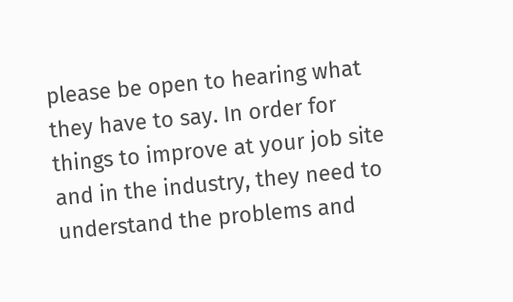please be open to hearing what they have to say. In order for things to improve at your job site and in the industry, they need to understand the problems and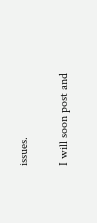issues.

I will soon post and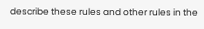describe these rules and other rules in the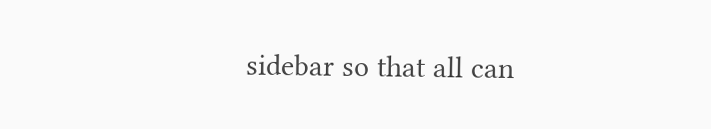sidebar so that all can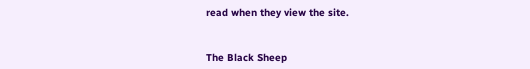read when they view the site.


The Black Sheep